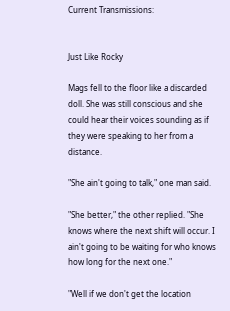Current Transmissions:


Just Like Rocky

Mags fell to the floor like a discarded doll. She was still conscious and she could hear their voices sounding as if they were speaking to her from a distance.

"She ain't going to talk," one man said.

"She better," the other replied. "She knows where the next shift will occur. I ain't going to be waiting for who knows how long for the next one."

"Well if we don't get the location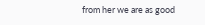from her we are as good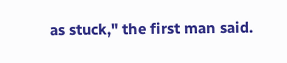as stuck," the first man said.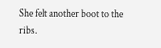She felt another boot to the ribs.